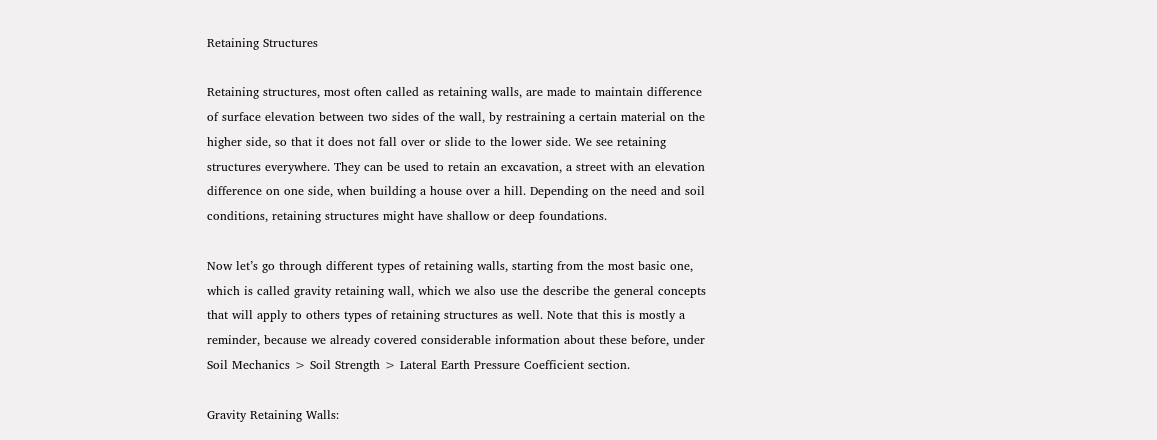Retaining Structures

Retaining structures, most often called as retaining walls, are made to maintain difference of surface elevation between two sides of the wall, by restraining a certain material on the higher side, so that it does not fall over or slide to the lower side. We see retaining structures everywhere. They can be used to retain an excavation, a street with an elevation difference on one side, when building a house over a hill. Depending on the need and soil conditions, retaining structures might have shallow or deep foundations.

Now let’s go through different types of retaining walls, starting from the most basic one, which is called gravity retaining wall, which we also use the describe the general concepts that will apply to others types of retaining structures as well. Note that this is mostly a reminder, because we already covered considerable information about these before, under Soil Mechanics > Soil Strength > Lateral Earth Pressure Coefficient section.

Gravity Retaining Walls: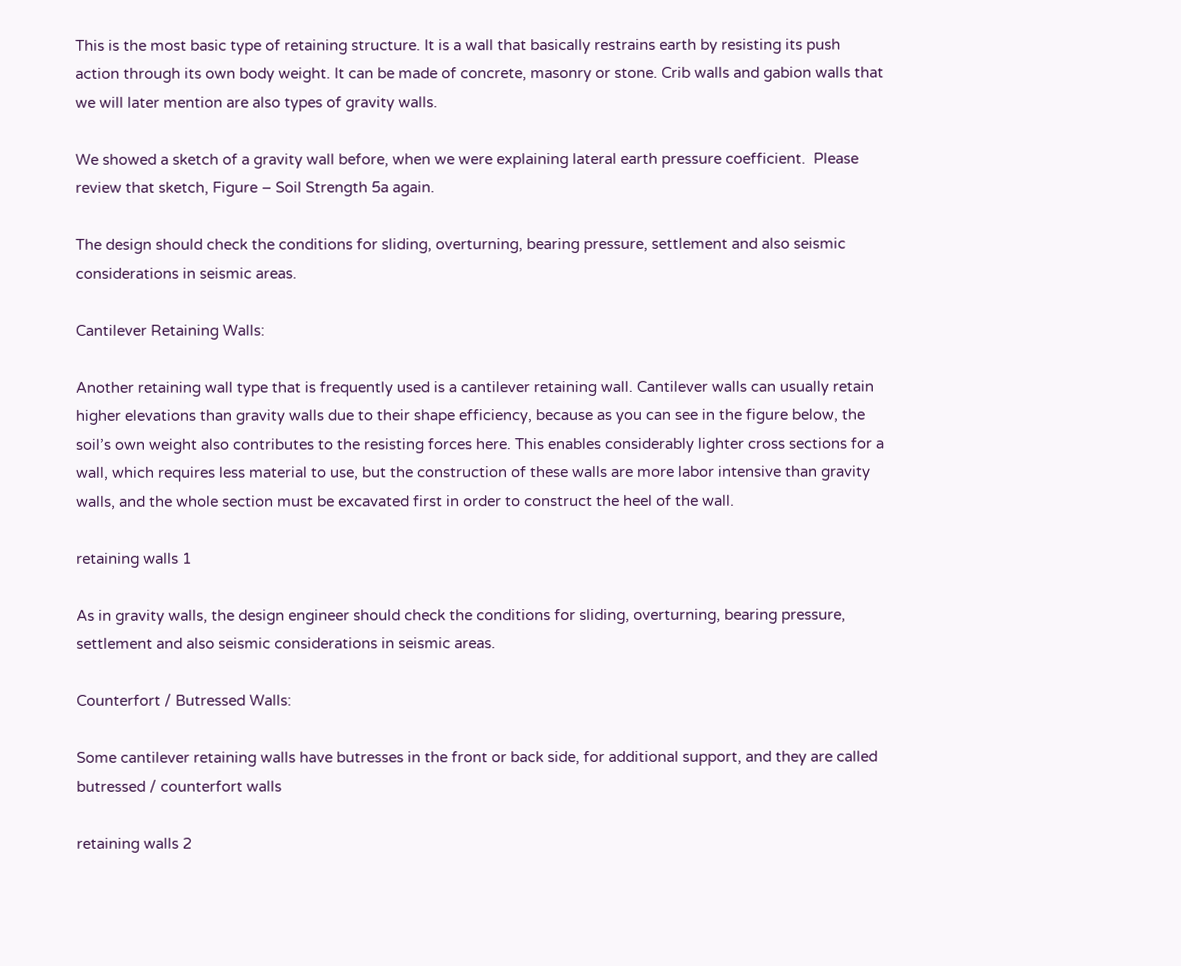This is the most basic type of retaining structure. It is a wall that basically restrains earth by resisting its push action through its own body weight. It can be made of concrete, masonry or stone. Crib walls and gabion walls that we will later mention are also types of gravity walls.

We showed a sketch of a gravity wall before, when we were explaining lateral earth pressure coefficient.  Please review that sketch, Figure – Soil Strength 5a again.

The design should check the conditions for sliding, overturning, bearing pressure, settlement and also seismic considerations in seismic areas.

Cantilever Retaining Walls:

Another retaining wall type that is frequently used is a cantilever retaining wall. Cantilever walls can usually retain higher elevations than gravity walls due to their shape efficiency, because as you can see in the figure below, the soil’s own weight also contributes to the resisting forces here. This enables considerably lighter cross sections for a wall, which requires less material to use, but the construction of these walls are more labor intensive than gravity walls, and the whole section must be excavated first in order to construct the heel of the wall.

retaining walls 1

As in gravity walls, the design engineer should check the conditions for sliding, overturning, bearing pressure, settlement and also seismic considerations in seismic areas.

Counterfort / Butressed Walls:

Some cantilever retaining walls have butresses in the front or back side, for additional support, and they are called butressed / counterfort walls

retaining walls 2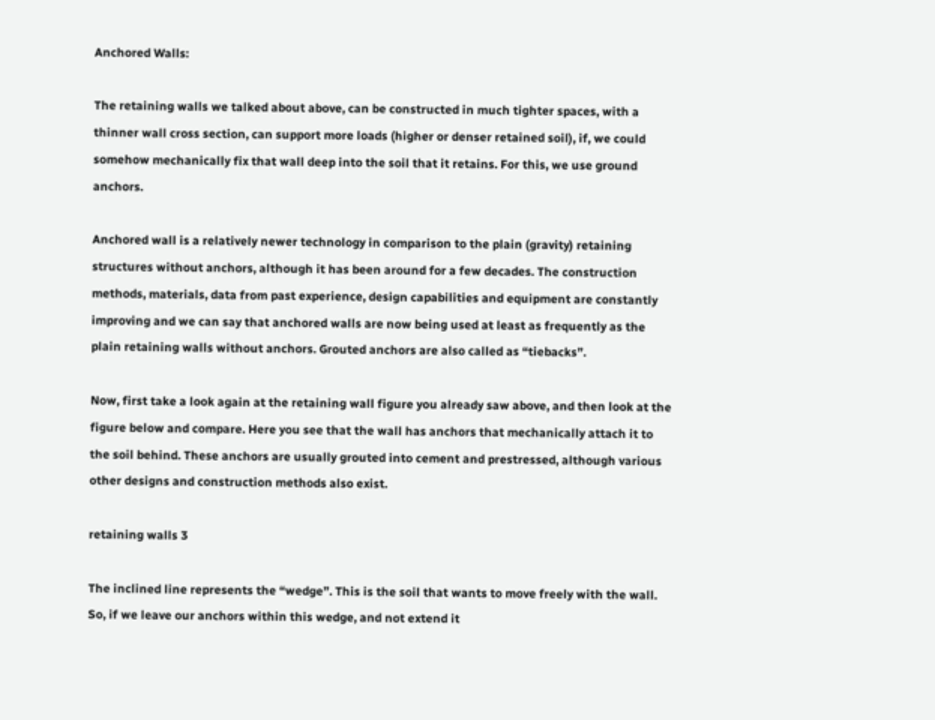Anchored Walls:

The retaining walls we talked about above, can be constructed in much tighter spaces, with a thinner wall cross section, can support more loads (higher or denser retained soil), if, we could somehow mechanically fix that wall deep into the soil that it retains. For this, we use ground anchors.

Anchored wall is a relatively newer technology in comparison to the plain (gravity) retaining structures without anchors, although it has been around for a few decades. The construction methods, materials, data from past experience, design capabilities and equipment are constantly improving and we can say that anchored walls are now being used at least as frequently as the plain retaining walls without anchors. Grouted anchors are also called as “tiebacks”.

Now, first take a look again at the retaining wall figure you already saw above, and then look at the figure below and compare. Here you see that the wall has anchors that mechanically attach it to the soil behind. These anchors are usually grouted into cement and prestressed, although various other designs and construction methods also exist.

retaining walls 3

The inclined line represents the “wedge”. This is the soil that wants to move freely with the wall. So, if we leave our anchors within this wedge, and not extend it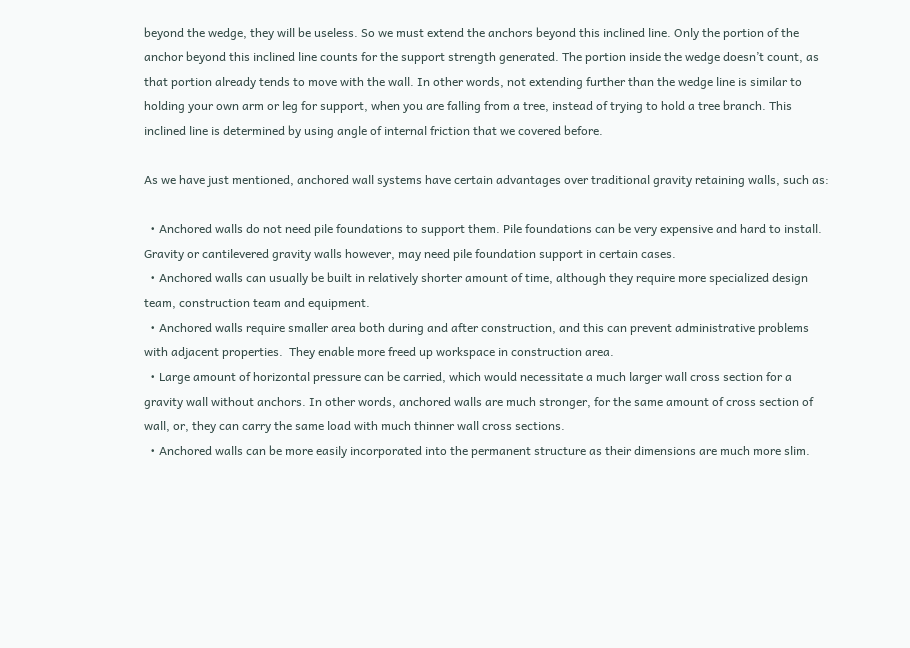beyond the wedge, they will be useless. So we must extend the anchors beyond this inclined line. Only the portion of the anchor beyond this inclined line counts for the support strength generated. The portion inside the wedge doesn’t count, as that portion already tends to move with the wall. In other words, not extending further than the wedge line is similar to holding your own arm or leg for support, when you are falling from a tree, instead of trying to hold a tree branch. This inclined line is determined by using angle of internal friction that we covered before.

As we have just mentioned, anchored wall systems have certain advantages over traditional gravity retaining walls, such as:

  • Anchored walls do not need pile foundations to support them. Pile foundations can be very expensive and hard to install. Gravity or cantilevered gravity walls however, may need pile foundation support in certain cases.
  • Anchored walls can usually be built in relatively shorter amount of time, although they require more specialized design team, construction team and equipment.
  • Anchored walls require smaller area both during and after construction, and this can prevent administrative problems with adjacent properties.  They enable more freed up workspace in construction area.
  • Large amount of horizontal pressure can be carried, which would necessitate a much larger wall cross section for a gravity wall without anchors. In other words, anchored walls are much stronger, for the same amount of cross section of wall, or, they can carry the same load with much thinner wall cross sections.
  • Anchored walls can be more easily incorporated into the permanent structure as their dimensions are much more slim.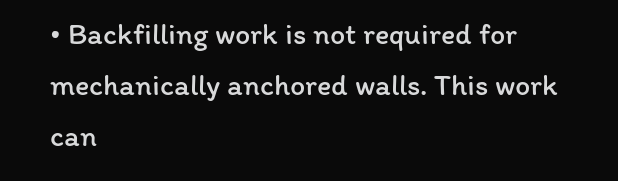• Backfilling work is not required for mechanically anchored walls. This work can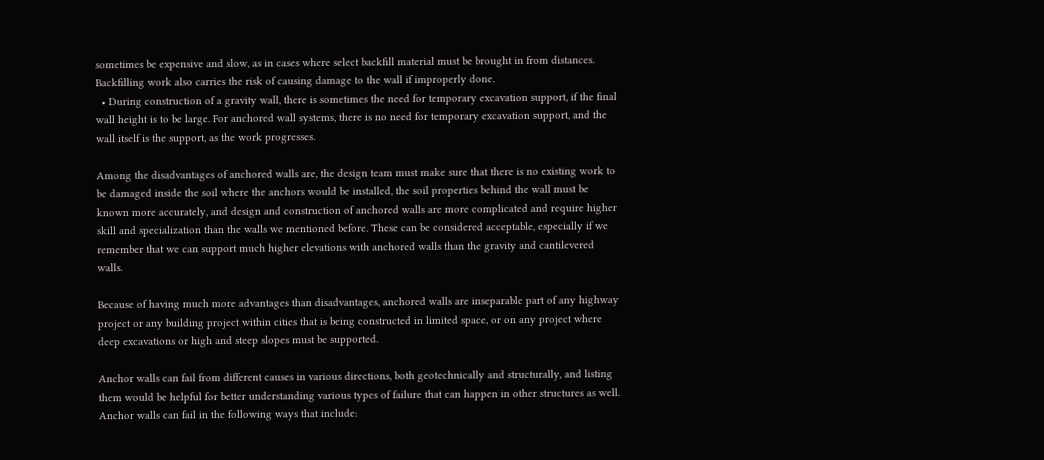sometimes be expensive and slow, as in cases where select backfill material must be brought in from distances. Backfilling work also carries the risk of causing damage to the wall if improperly done.
  • During construction of a gravity wall, there is sometimes the need for temporary excavation support, if the final wall height is to be large. For anchored wall systems, there is no need for temporary excavation support, and the wall itself is the support, as the work progresses.

Among the disadvantages of anchored walls are, the design team must make sure that there is no existing work to be damaged inside the soil where the anchors would be installed, the soil properties behind the wall must be known more accurately, and design and construction of anchored walls are more complicated and require higher skill and specialization than the walls we mentioned before. These can be considered acceptable, especially if we remember that we can support much higher elevations with anchored walls than the gravity and cantilevered walls.

Because of having much more advantages than disadvantages, anchored walls are inseparable part of any highway project or any building project within cities that is being constructed in limited space, or on any project where deep excavations or high and steep slopes must be supported.

Anchor walls can fail from different causes in various directions, both geotechnically and structurally, and listing them would be helpful for better understanding various types of failure that can happen in other structures as well. Anchor walls can fail in the following ways that include: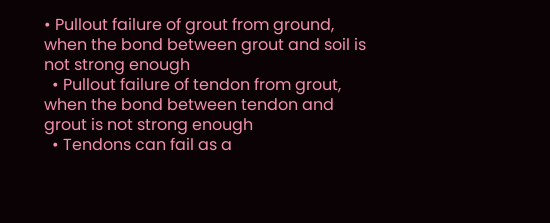• Pullout failure of grout from ground, when the bond between grout and soil is not strong enough
  • Pullout failure of tendon from grout, when the bond between tendon and grout is not strong enough
  • Tendons can fail as a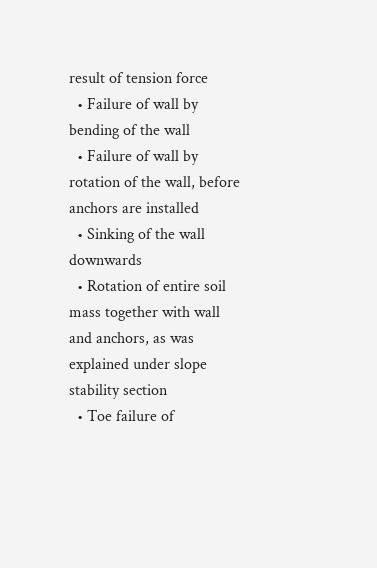result of tension force
  • Failure of wall by bending of the wall
  • Failure of wall by rotation of the wall, before anchors are installed
  • Sinking of the wall downwards
  • Rotation of entire soil mass together with wall and anchors, as was explained under slope stability section
  • Toe failure of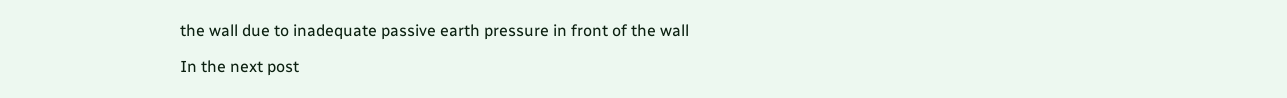the wall due to inadequate passive earth pressure in front of the wall

In the next post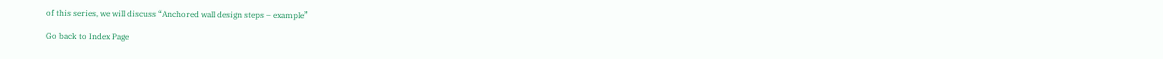of this series, we will discuss “Anchored wall design steps – example”

Go back to Index Page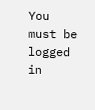You must be logged in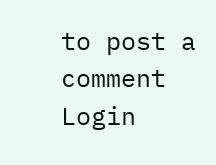to post a comment Login